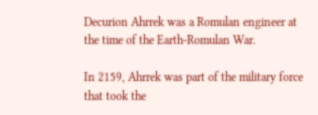Decurion Ahrrek was a Romulan engineer at the time of the Earth-Romulan War.

In 2159, Ahrrek was part of the military force that took the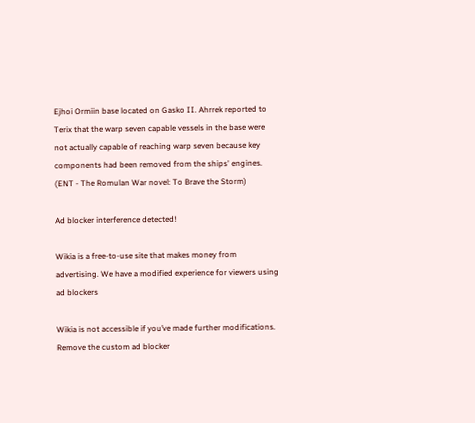Ejhoi Ormiin base located on Gasko II. Ahrrek reported to Terix that the warp seven capable vessels in the base were not actually capable of reaching warp seven because key components had been removed from the ships' engines. (ENT - The Romulan War novel: To Brave the Storm)

Ad blocker interference detected!

Wikia is a free-to-use site that makes money from advertising. We have a modified experience for viewers using ad blockers

Wikia is not accessible if you’ve made further modifications. Remove the custom ad blocker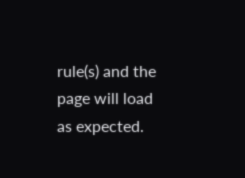rule(s) and the page will load as expected.